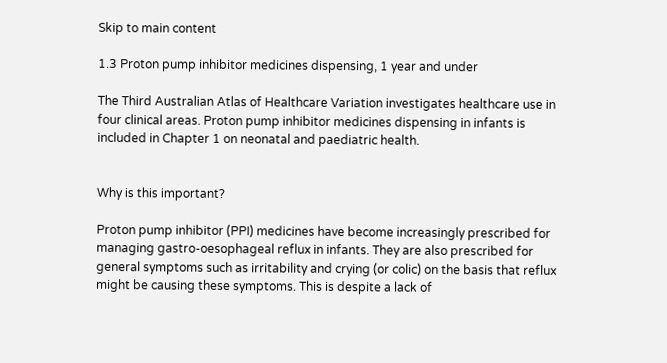Skip to main content

1.3 Proton pump inhibitor medicines dispensing, 1 year and under

The Third Australian Atlas of Healthcare Variation investigates healthcare use in four clinical areas. Proton pump inhibitor medicines dispensing in infants is included in Chapter 1 on neonatal and paediatric health.


Why is this important?

Proton pump inhibitor (PPI) medicines have become increasingly prescribed for managing gastro-oesophageal reflux in infants. They are also prescribed for general symptoms such as irritability and crying (or colic) on the basis that reflux might be causing these symptoms. This is despite a lack of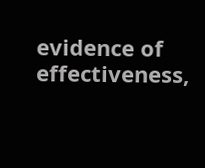evidence of effectiveness,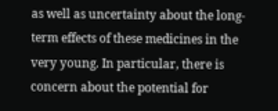as well as uncertainty about the long-term effects of these medicines in the very young. In particular, there is concern about the potential for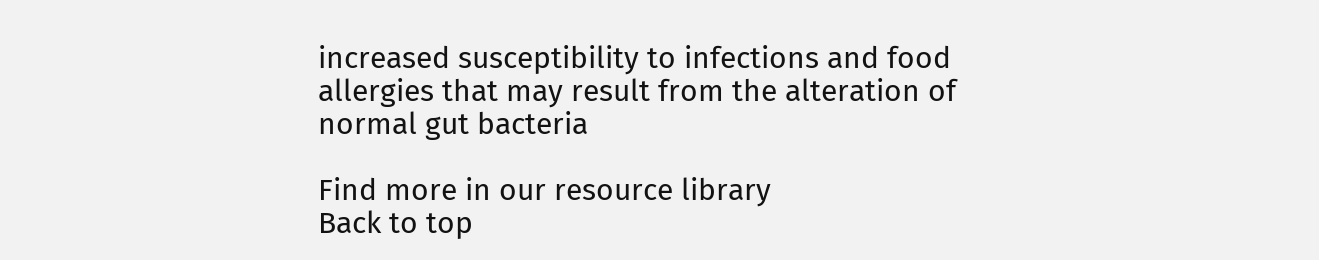increased susceptibility to infections and food allergies that may result from the alteration of normal gut bacteria

Find more in our resource library
Back to top